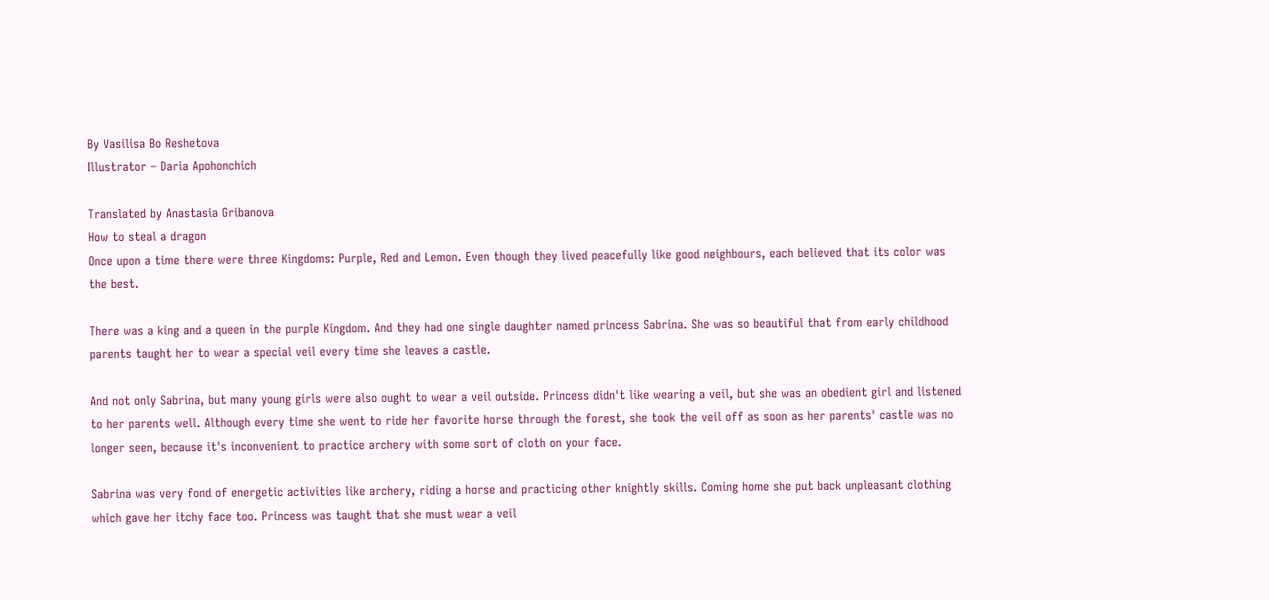By Vasilisa Bo Reshetova
Illustrator – Daria Apohonchich

Translated by Anastasia Gribanova
How to steal a dragon
Once upon a time there were three Kingdoms: Purple, Red and Lemon. Even though they lived peacefully like good neighbours, each believed that its color was the best.

There was a king and a queen in the purple Kingdom. And they had one single daughter named princess Sabrina. She was so beautiful that from early childhood parents taught her to wear a special veil every time she leaves a castle.

And not only Sabrina, but many young girls were also ought to wear a veil outside. Princess didn't like wearing a veil, but she was an obedient girl and listened to her parents well. Although every time she went to ride her favorite horse through the forest, she took the veil off as soon as her parents' castle was no longer seen, because it's inconvenient to practice archery with some sort of cloth on your face.

Sabrina was very fond of energetic activities like archery, riding a horse and practicing other knightly skills. Coming home she put back unpleasant clothing which gave her itchy face too. Princess was taught that she must wear a veil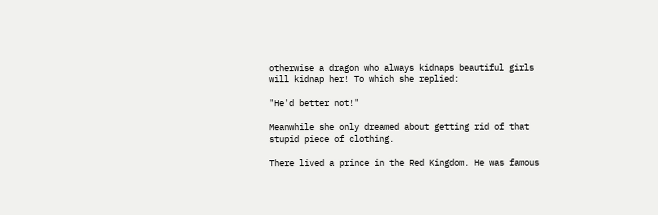otherwise a dragon who always kidnaps beautiful girls will kidnap her! To which she replied:

"He'd better not!"

Meanwhile she only dreamed about getting rid of that stupid piece of clothing.

There lived a prince in the Red Kingdom. He was famous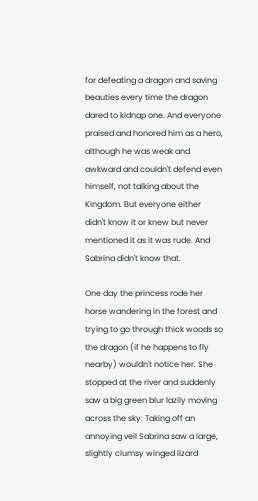for defeating a dragon and saving beauties every time the dragon dared to kidnap one. And everyone praised and honored him as a hero, although he was weak and awkward and couldn't defend even himself, not talking about the Kingdom. But everyone either didn't know it or knew but never mentioned it as it was rude. And Sabrina didn't know that.

One day the princess rode her horse wandering in the forest and trying to go through thick woods so the dragon (if he happens to fly nearby) wouldn't notice her. She stopped at the river and suddenly saw a big green blur lazily moving across the sky. Taking off an annoying veil Sabrina saw a large, slightly clumsy winged lizard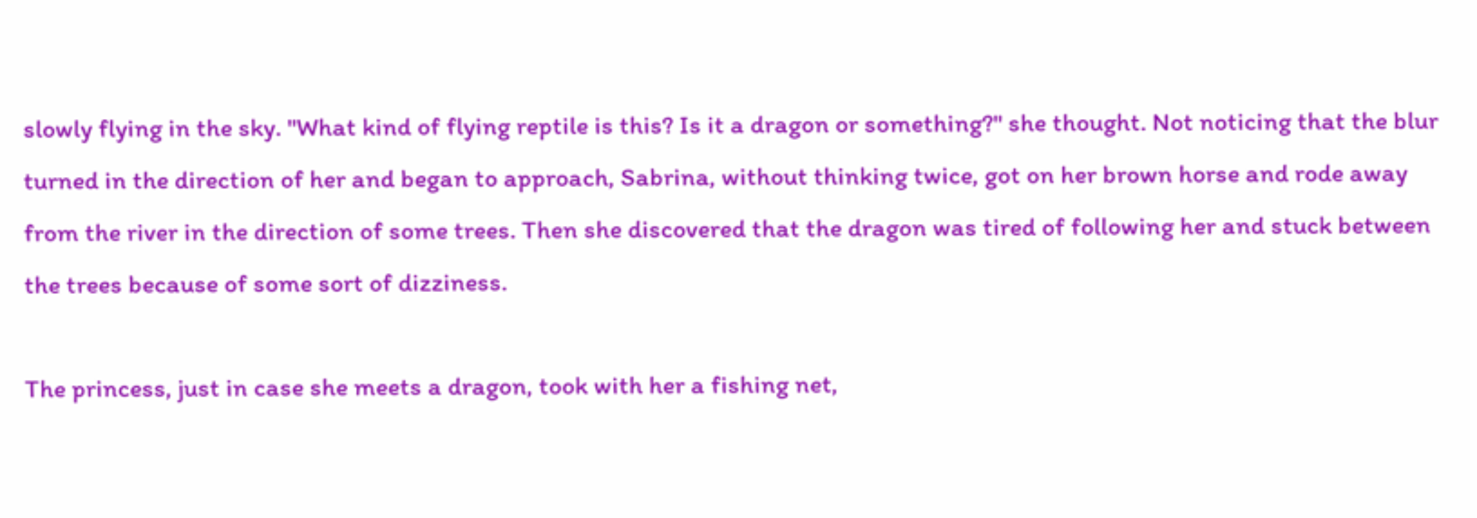slowly flying in the sky. "What kind of flying reptile is this? Is it a dragon or something?" she thought. Not noticing that the blur turned in the direction of her and began to approach, Sabrina, without thinking twice, got on her brown horse and rode away from the river in the direction of some trees. Then she discovered that the dragon was tired of following her and stuck between the trees because of some sort of dizziness.

The princess, just in case she meets a dragon, took with her a fishing net,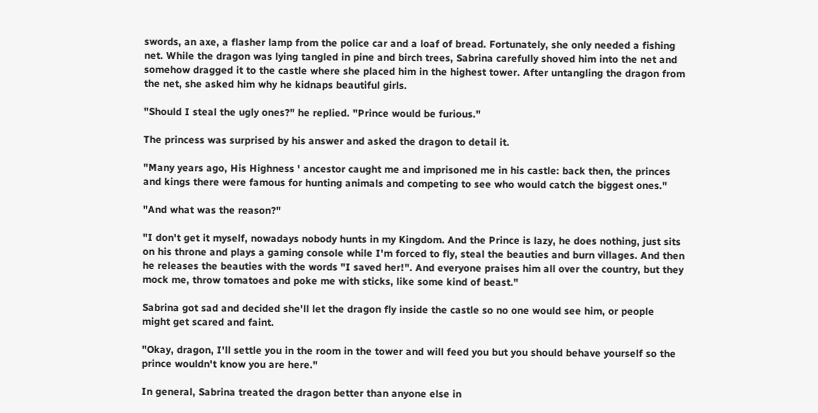swords, an axe, a flasher lamp from the police car and a loaf of bread. Fortunately, she only needed a fishing net. While the dragon was lying tangled in pine and birch trees, Sabrina carefully shoved him into the net and somehow dragged it to the castle where she placed him in the highest tower. After untangling the dragon from the net, she asked him why he kidnaps beautiful girls.

"Should I steal the ugly ones?" he replied. "Prince would be furious."

The princess was surprised by his answer and asked the dragon to detail it.

"Many years ago, His Highness ' ancestor caught me and imprisoned me in his castle: back then, the princes and kings there were famous for hunting animals and competing to see who would catch the biggest ones."

"And what was the reason?"

"I don't get it myself, nowadays nobody hunts in my Kingdom. And the Prince is lazy, he does nothing, just sits on his throne and plays a gaming console while I'm forced to fly, steal the beauties and burn villages. And then he releases the beauties with the words "I saved her!". And everyone praises him all over the country, but they mock me, throw tomatoes and poke me with sticks, like some kind of beast."

Sabrina got sad and decided she'll let the dragon fly inside the castle so no one would see him, or people might get scared and faint.

"Okay, dragon, I'll settle you in the room in the tower and will feed you but you should behave yourself so the prince wouldn't know you are here."

In general, Sabrina treated the dragon better than anyone else in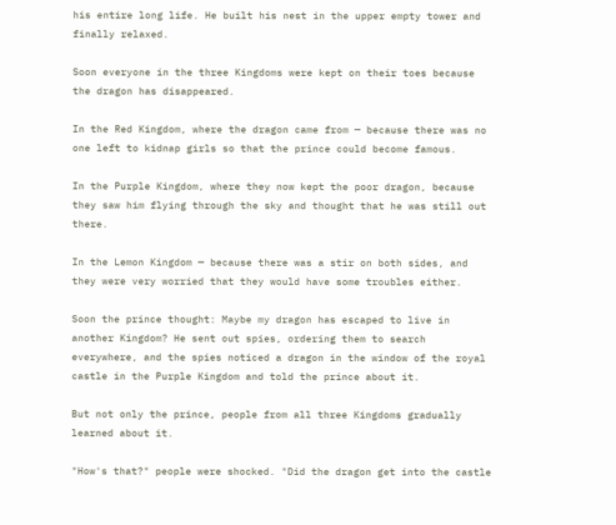his entire long life. He built his nest in the upper empty tower and finally relaxed.

Soon everyone in the three Kingdoms were kept on their toes because the dragon has disappeared.

In the Red Kingdom, where the dragon came from — because there was no one left to kidnap girls so that the prince could become famous.

In the Purple Kingdom, where they now kept the poor dragon, because they saw him flying through the sky and thought that he was still out there.

In the Lemon Kingdom — because there was a stir on both sides, and they were very worried that they would have some troubles either.

Soon the prince thought: Maybe my dragon has escaped to live in another Kingdom? He sent out spies, ordering them to search everywhere, and the spies noticed a dragon in the window of the royal castle in the Purple Kingdom and told the prince about it.

But not only the prince, people from all three Kingdoms gradually learned about it.

"How's that?" people were shocked. "Did the dragon get into the castle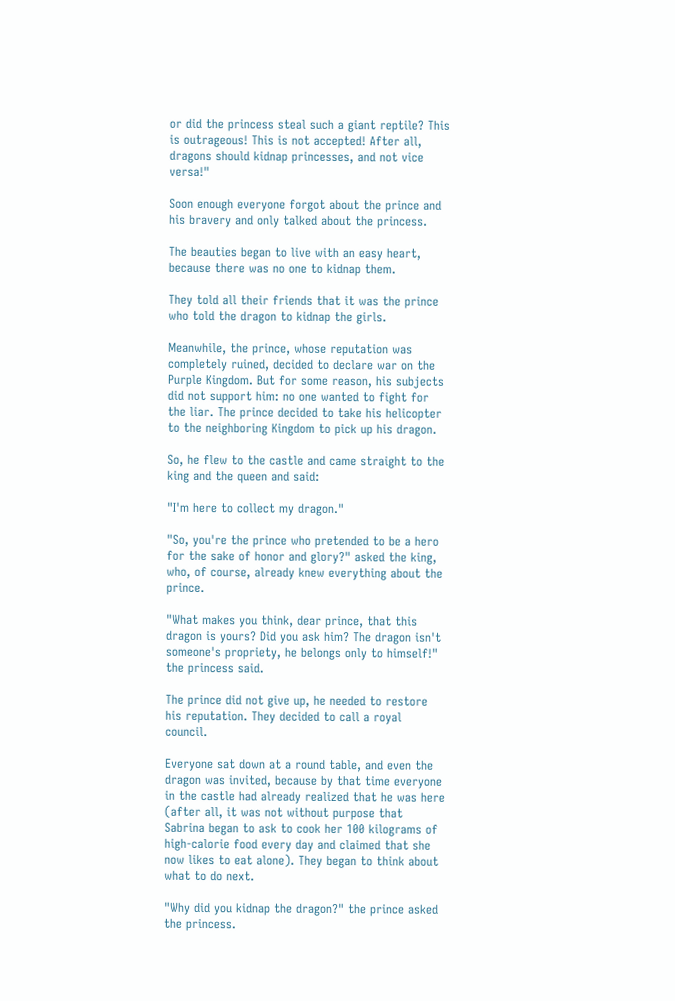or did the princess steal such a giant reptile? This is outrageous! This is not accepted! After all, dragons should kidnap princesses, and not vice versa!"

Soon enough everyone forgot about the prince and his bravery and only talked about the princess.

The beauties began to live with an easy heart, because there was no one to kidnap them.

They told all their friends that it was the prince who told the dragon to kidnap the girls.

Meanwhile, the prince, whose reputation was completely ruined, decided to declare war on the Purple Kingdom. But for some reason, his subjects did not support him: no one wanted to fight for the liar. The prince decided to take his helicopter to the neighboring Kingdom to pick up his dragon.

So, he flew to the castle and came straight to the king and the queen and said:

"I'm here to collect my dragon."

"So, you're the prince who pretended to be a hero for the sake of honor and glory?" asked the king, who, of course, already knew everything about the prince.

"What makes you think, dear prince, that this dragon is yours? Did you ask him? The dragon isn't someone's propriety, he belongs only to himself!" the princess said.

The prince did not give up, he needed to restore his reputation. They decided to call a royal council.

Everyone sat down at a round table, and even the dragon was invited, because by that time everyone in the castle had already realized that he was here (after all, it was not without purpose that Sabrina began to ask to cook her 100 kilograms of high-calorie food every day and claimed that she now likes to eat alone). They began to think about what to do next.

"Why did you kidnap the dragon?" the prince asked the princess.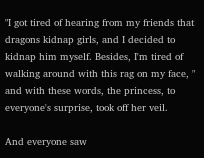"I got tired of hearing from my friends that dragons kidnap girls, and I decided to kidnap him myself. Besides, I'm tired of walking around with this rag on my face, " and with these words, the princess, to everyone's surprise, took off her veil.

And everyone saw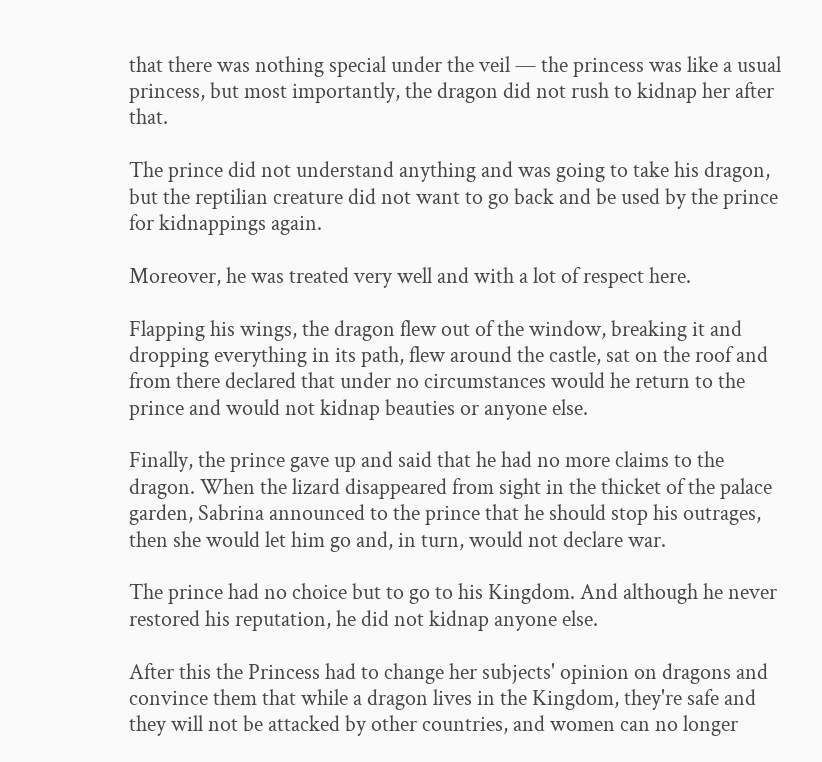that there was nothing special under the veil — the princess was like a usual princess, but most importantly, the dragon did not rush to kidnap her after that.

The prince did not understand anything and was going to take his dragon, but the reptilian creature did not want to go back and be used by the prince for kidnappings again.

Moreover, he was treated very well and with a lot of respect here.

Flapping his wings, the dragon flew out of the window, breaking it and dropping everything in its path, flew around the castle, sat on the roof and from there declared that under no circumstances would he return to the prince and would not kidnap beauties or anyone else.

Finally, the prince gave up and said that he had no more claims to the dragon. When the lizard disappeared from sight in the thicket of the palace garden, Sabrina announced to the prince that he should stop his outrages, then she would let him go and, in turn, would not declare war.

The prince had no choice but to go to his Kingdom. And although he never restored his reputation, he did not kidnap anyone else.

After this the Princess had to change her subjects' opinion on dragons and convince them that while a dragon lives in the Kingdom, they're safe and they will not be attacked by other countries, and women can no longer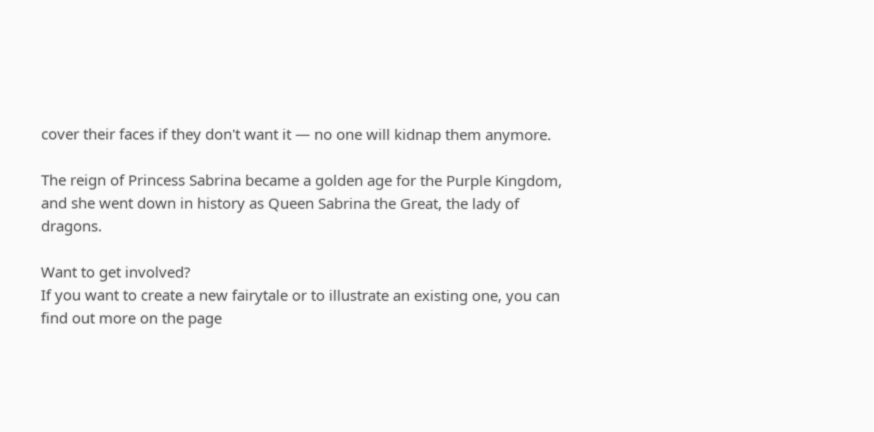cover their faces if they don't want it — no one will kidnap them anymore.

The reign of Princess Sabrina became a golden age for the Purple Kingdom, and she went down in history as Queen Sabrina the Great, the lady of dragons.

Want to get involved?
If you want to create a new fairytale or to illustrate an existing one, you can find out more on the page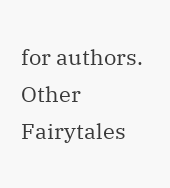for authors.
Other Fairytales